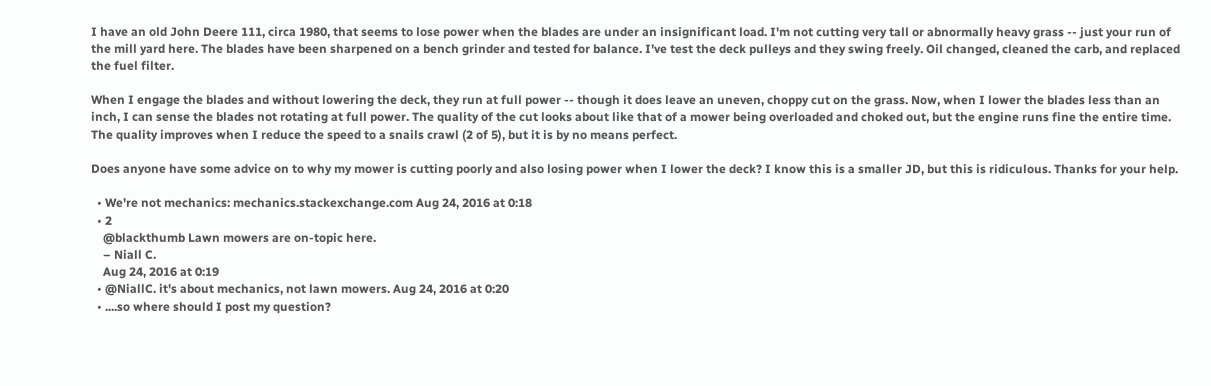I have an old John Deere 111, circa 1980, that seems to lose power when the blades are under an insignificant load. I'm not cutting very tall or abnormally heavy grass -- just your run of the mill yard here. The blades have been sharpened on a bench grinder and tested for balance. I've test the deck pulleys and they swing freely. Oil changed, cleaned the carb, and replaced the fuel filter.

When I engage the blades and without lowering the deck, they run at full power -- though it does leave an uneven, choppy cut on the grass. Now, when I lower the blades less than an inch, I can sense the blades not rotating at full power. The quality of the cut looks about like that of a mower being overloaded and choked out, but the engine runs fine the entire time. The quality improves when I reduce the speed to a snails crawl (2 of 5), but it is by no means perfect.

Does anyone have some advice on to why my mower is cutting poorly and also losing power when I lower the deck? I know this is a smaller JD, but this is ridiculous. Thanks for your help.

  • We're not mechanics: mechanics.stackexchange.com Aug 24, 2016 at 0:18
  • 2
    @blackthumb Lawn mowers are on-topic here.
    – Niall C.
    Aug 24, 2016 at 0:19
  • @NiallC. it's about mechanics, not lawn mowers. Aug 24, 2016 at 0:20
  • ....so where should I post my question?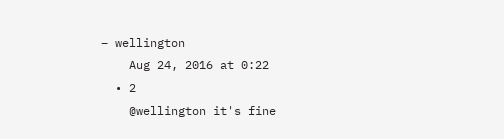– wellington
    Aug 24, 2016 at 0:22
  • 2
    @wellington it's fine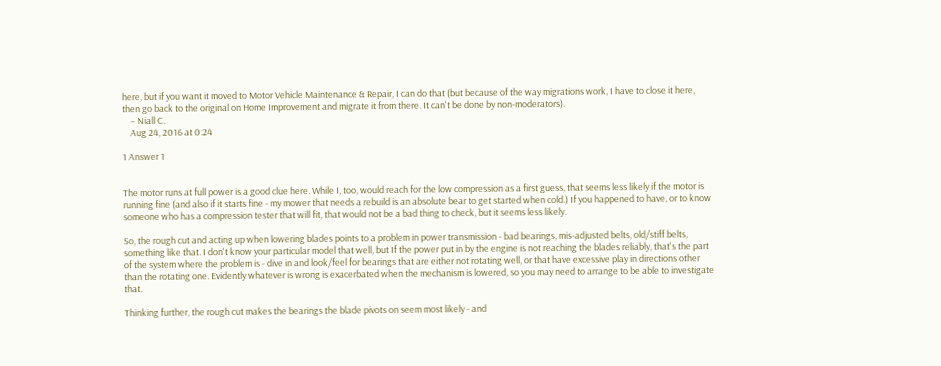here, but if you want it moved to Motor Vehicle Maintenance & Repair, I can do that (but because of the way migrations work, I have to close it here, then go back to the original on Home Improvement and migrate it from there. It can't be done by non-moderators).
    – Niall C.
    Aug 24, 2016 at 0:24

1 Answer 1


The motor runs at full power is a good clue here. While I, too, would reach for the low compression as a first guess, that seems less likely if the motor is running fine (and also if it starts fine - my mower that needs a rebuild is an absolute bear to get started when cold.) If you happened to have, or to know someone who has a compression tester that will fit, that would not be a bad thing to check, but it seems less likely.

So, the rough cut and acting up when lowering blades points to a problem in power transmission - bad bearings, mis-adjusted belts, old/stiff belts, something like that. I don't know your particular model that well, but If the power put in by the engine is not reaching the blades reliably, that's the part of the system where the problem is - dive in and look/feel for bearings that are either not rotating well, or that have excessive play in directions other than the rotating one. Evidently whatever is wrong is exacerbated when the mechanism is lowered, so you may need to arrange to be able to investigate that.

Thinking further, the rough cut makes the bearings the blade pivots on seem most likely - and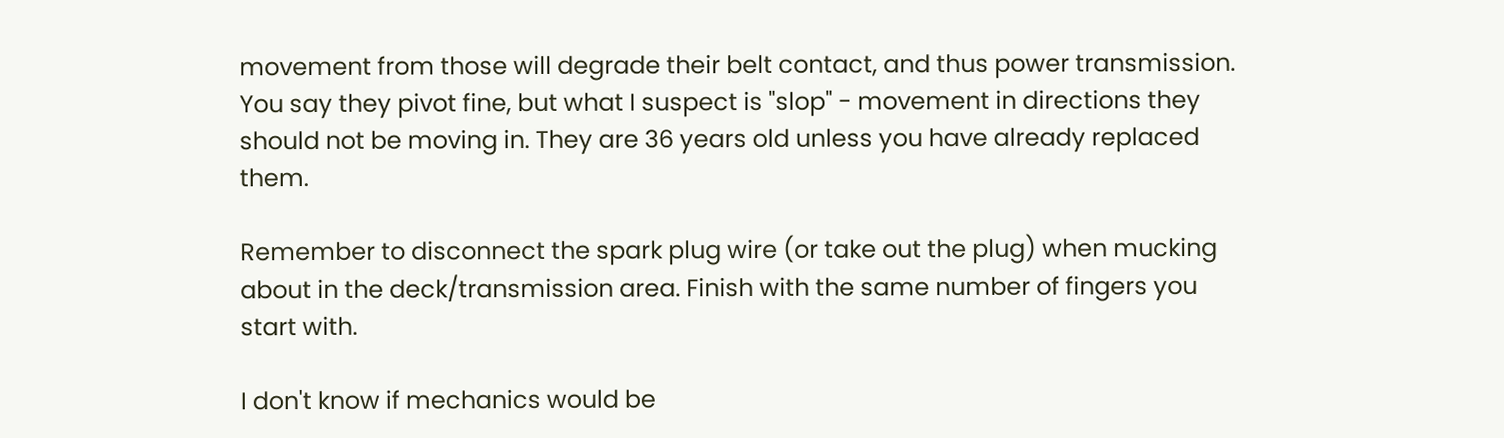movement from those will degrade their belt contact, and thus power transmission. You say they pivot fine, but what I suspect is "slop" - movement in directions they should not be moving in. They are 36 years old unless you have already replaced them.

Remember to disconnect the spark plug wire (or take out the plug) when mucking about in the deck/transmission area. Finish with the same number of fingers you start with.

I don't know if mechanics would be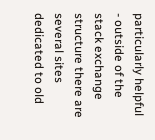particularly helpful - outside of the stack exchange structure there are several sites dedicated to old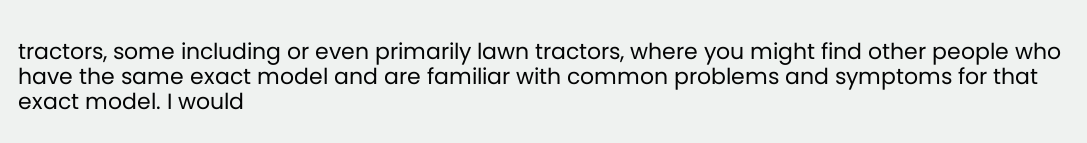tractors, some including or even primarily lawn tractors, where you might find other people who have the same exact model and are familiar with common problems and symptoms for that exact model. I would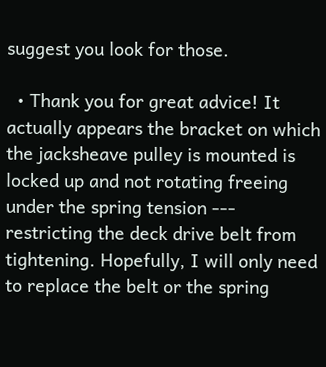suggest you look for those.

  • Thank you for great advice! It actually appears the bracket on which the jacksheave pulley is mounted is locked up and not rotating freeing under the spring tension --- restricting the deck drive belt from tightening. Hopefully, I will only need to replace the belt or the spring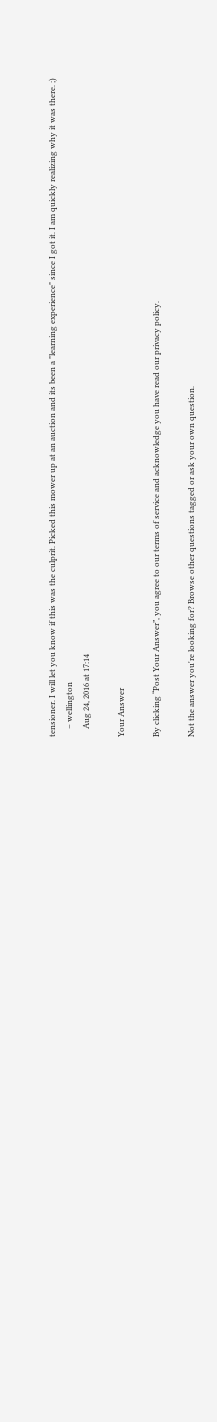tensioner. I will let you know if this was the culprit. Picked this mower up at an auction and its been a "learning experience" since I got it. I am quickly realizing why it was there. ;)
    – wellington
    Aug 24, 2016 at 17:14

Your Answer

By clicking “Post Your Answer”, you agree to our terms of service and acknowledge you have read our privacy policy.

Not the answer you're looking for? Browse other questions tagged or ask your own question.